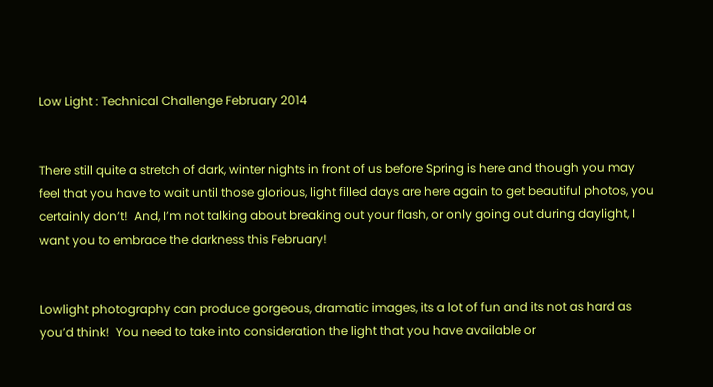Low Light : Technical Challenge February 2014


There still quite a stretch of dark, winter nights in front of us before Spring is here and though you may feel that you have to wait until those glorious, light filled days are here again to get beautiful photos, you certainly don’t!  And, I’m not talking about breaking out your flash, or only going out during daylight, I want you to embrace the darkness this February!


Lowlight photography can produce gorgeous, dramatic images, its a lot of fun and its not as hard as you’d think!  You need to take into consideration the light that you have available or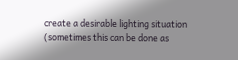create a desirable lighting situation (sometimes this can be done as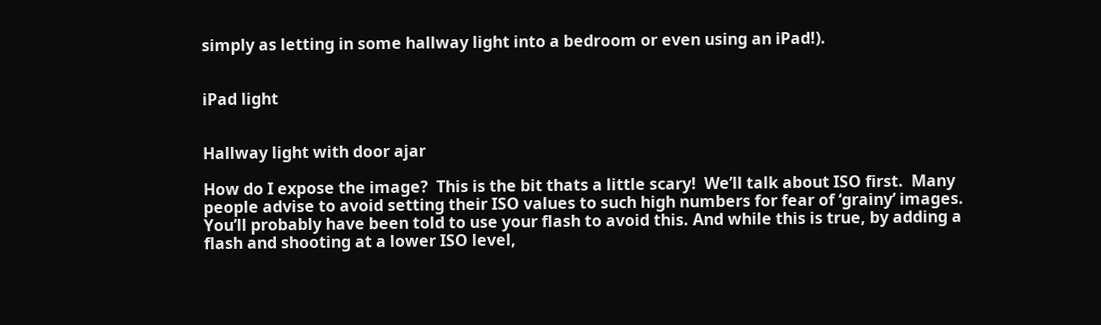simply as letting in some hallway light into a bedroom or even using an iPad!).


iPad light


Hallway light with door ajar

How do I expose the image?  This is the bit thats a little scary!  We’ll talk about ISO first.  Many people advise to avoid setting their ISO values to such high numbers for fear of ‘grainy’ images.  You’ll probably have been told to use your flash to avoid this. And while this is true, by adding a flash and shooting at a lower ISO level,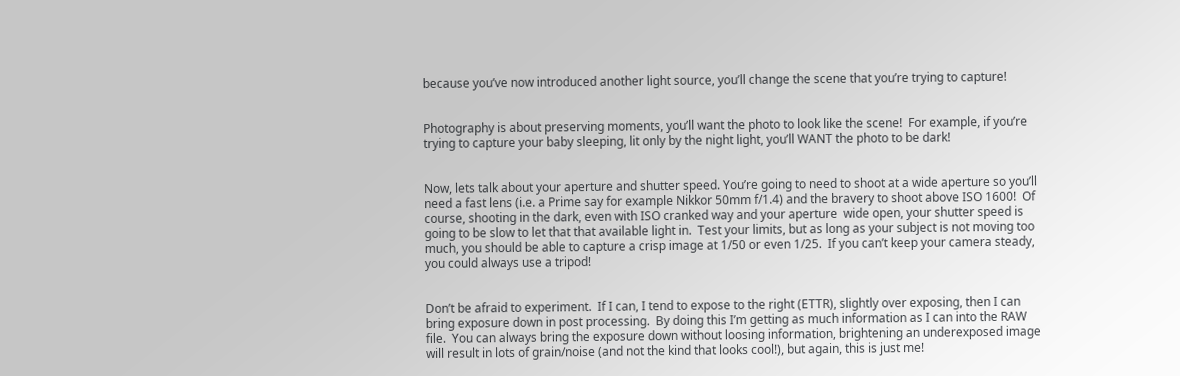because you’ve now introduced another light source, you’ll change the scene that you’re trying to capture!


Photography is about preserving moments, you’ll want the photo to look like the scene!  For example, if you’re trying to capture your baby sleeping, lit only by the night light, you’ll WANT the photo to be dark!


Now, lets talk about your aperture and shutter speed. You’re going to need to shoot at a wide aperture so you’ll need a fast lens (i.e. a Prime say for example Nikkor 50mm f/1.4) and the bravery to shoot above ISO 1600!  Of course, shooting in the dark, even with ISO cranked way and your aperture  wide open, your shutter speed is going to be slow to let that that available light in.  Test your limits, but as long as your subject is not moving too much, you should be able to capture a crisp image at 1/50 or even 1/25.  If you can’t keep your camera steady, you could always use a tripod!


Don’t be afraid to experiment.  If I can, I tend to expose to the right (ETTR), slightly over exposing, then I can bring exposure down in post processing.  By doing this I’m getting as much information as I can into the RAW file.  You can always bring the exposure down without loosing information, brightening an underexposed image will result in lots of grain/noise (and not the kind that looks cool!), but again, this is just me!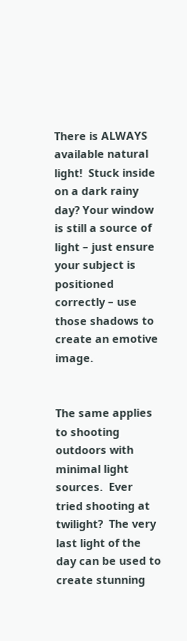There is ALWAYS available natural light!  Stuck inside on a dark rainy day? Your window is still a source of light – just ensure your subject is positioned correctly – use those shadows to create an emotive image.


The same applies to shooting outdoors with minimal light sources.  Ever tried shooting at twilight?  The very last light of the day can be used to create stunning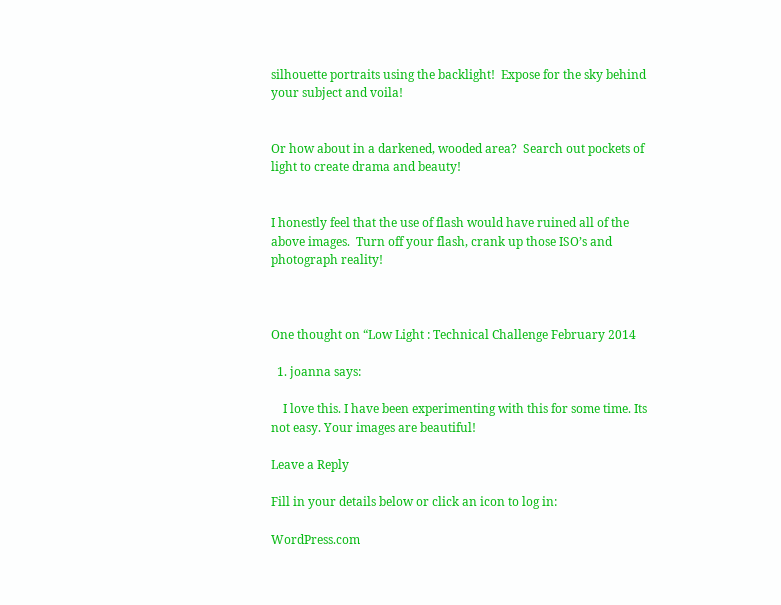silhouette portraits using the backlight!  Expose for the sky behind your subject and voila!


Or how about in a darkened, wooded area?  Search out pockets of light to create drama and beauty!


I honestly feel that the use of flash would have ruined all of the above images.  Turn off your flash, crank up those ISO’s and photograph reality!



One thought on “Low Light : Technical Challenge February 2014

  1. joanna says:

    I love this. I have been experimenting with this for some time. Its not easy. Your images are beautiful!

Leave a Reply

Fill in your details below or click an icon to log in:

WordPress.com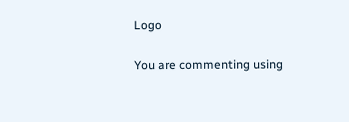Logo

You are commenting using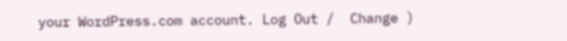your WordPress.com account. Log Out /  Change )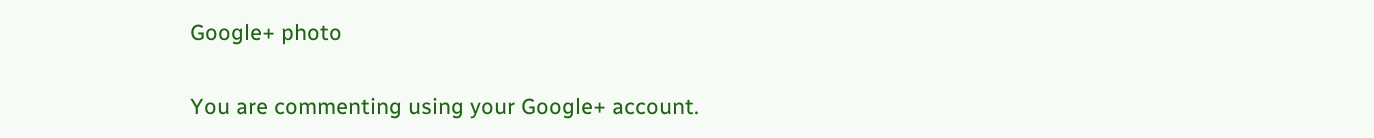Google+ photo

You are commenting using your Google+ account.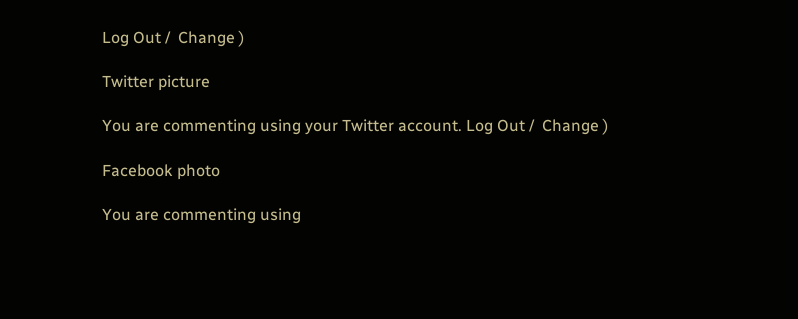Log Out /  Change )

Twitter picture

You are commenting using your Twitter account. Log Out /  Change )

Facebook photo

You are commenting using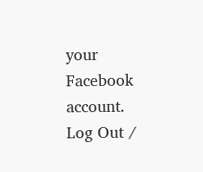your Facebook account. Log Out /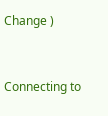Change )


Connecting to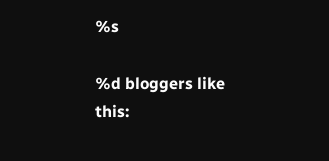%s

%d bloggers like this: